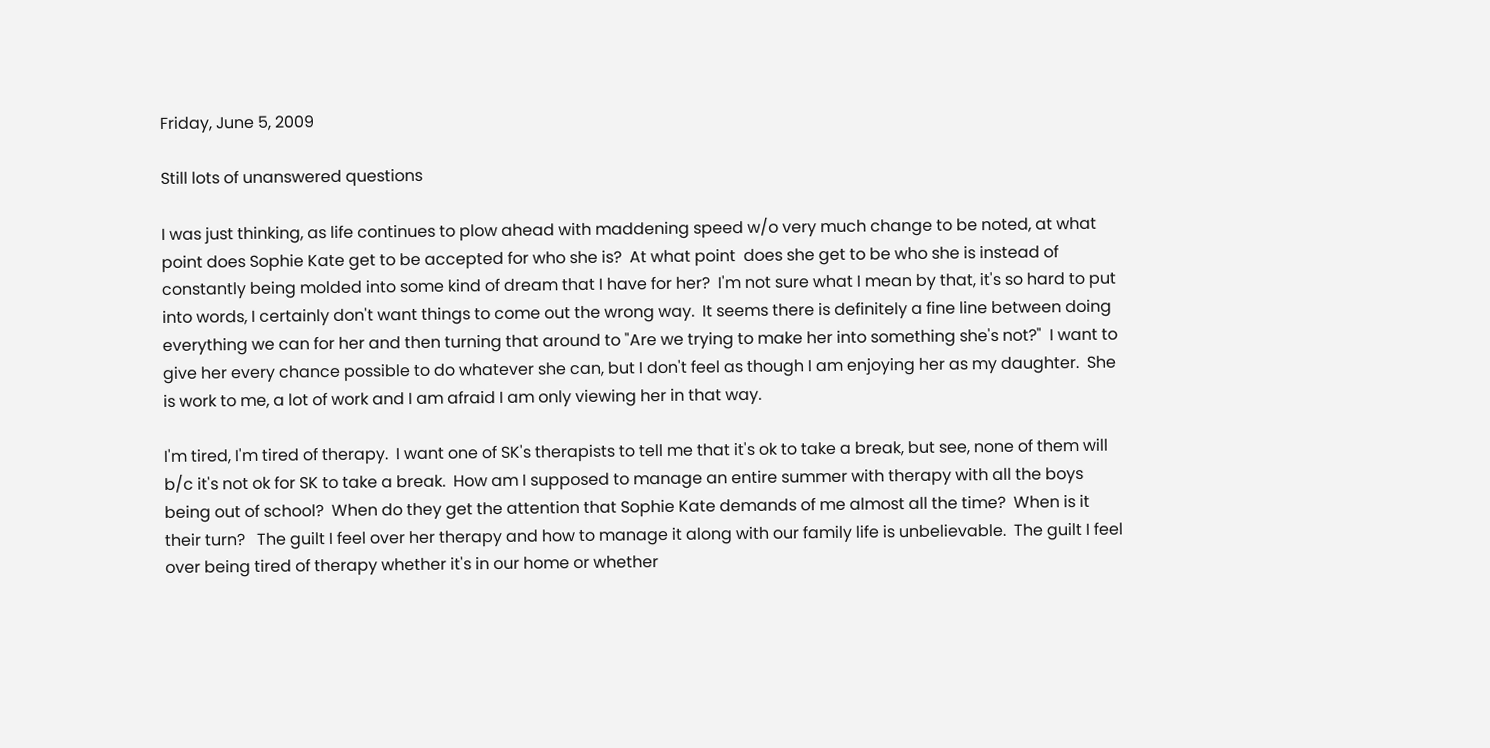Friday, June 5, 2009

Still lots of unanswered questions

I was just thinking, as life continues to plow ahead with maddening speed w/o very much change to be noted, at what point does Sophie Kate get to be accepted for who she is?  At what point  does she get to be who she is instead of constantly being molded into some kind of dream that I have for her?  I'm not sure what I mean by that, it's so hard to put into words, I certainly don't want things to come out the wrong way.  It seems there is definitely a fine line between doing everything we can for her and then turning that around to "Are we trying to make her into something she's not?"  I want to give her every chance possible to do whatever she can, but I don't feel as though I am enjoying her as my daughter.  She is work to me, a lot of work and I am afraid I am only viewing her in that way.

I'm tired, I'm tired of therapy.  I want one of SK's therapists to tell me that it's ok to take a break, but see, none of them will b/c it's not ok for SK to take a break.  How am I supposed to manage an entire summer with therapy with all the boys being out of school?  When do they get the attention that Sophie Kate demands of me almost all the time?  When is it their turn?   The guilt I feel over her therapy and how to manage it along with our family life is unbelievable.  The guilt I feel over being tired of therapy whether it's in our home or whether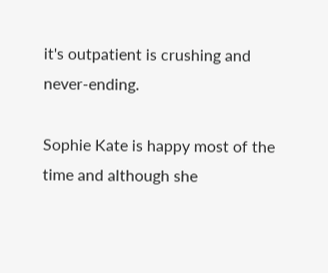it's outpatient is crushing and never-ending.

Sophie Kate is happy most of the time and although she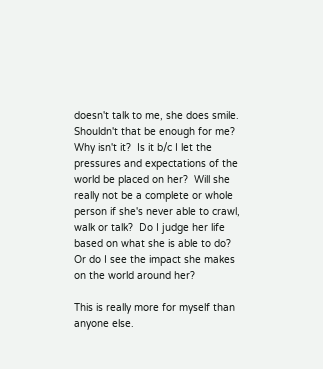doesn't talk to me, she does smile.  Shouldn't that be enough for me?  Why isn't it?  Is it b/c I let the pressures and expectations of the world be placed on her?  Will she really not be a complete or whole person if she's never able to crawl, walk or talk?  Do I judge her life based on what she is able to do?  Or do I see the impact she makes on the world around her?

This is really more for myself than anyone else.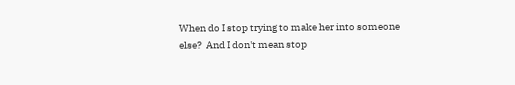When do I stop trying to make her into someone else?  And I don't mean stop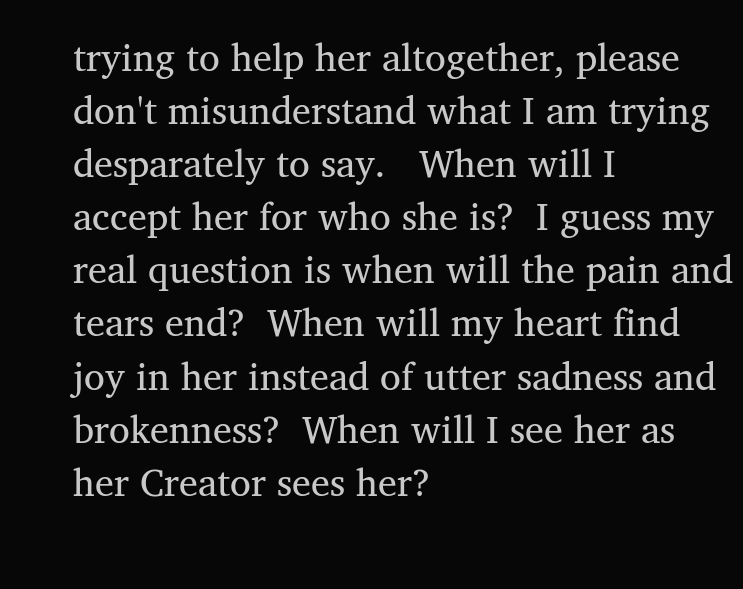trying to help her altogether, please don't misunderstand what I am trying desparately to say.   When will I accept her for who she is?  I guess my real question is when will the pain and tears end?  When will my heart find joy in her instead of utter sadness and brokenness?  When will I see her as her Creator sees her?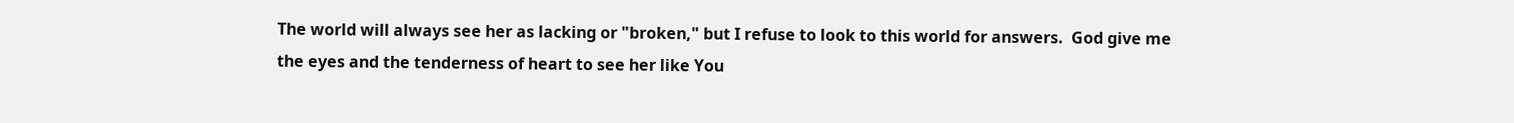The world will always see her as lacking or "broken," but I refuse to look to this world for answers.  God give me the eyes and the tenderness of heart to see her like You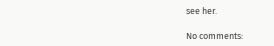see her.

No comments: